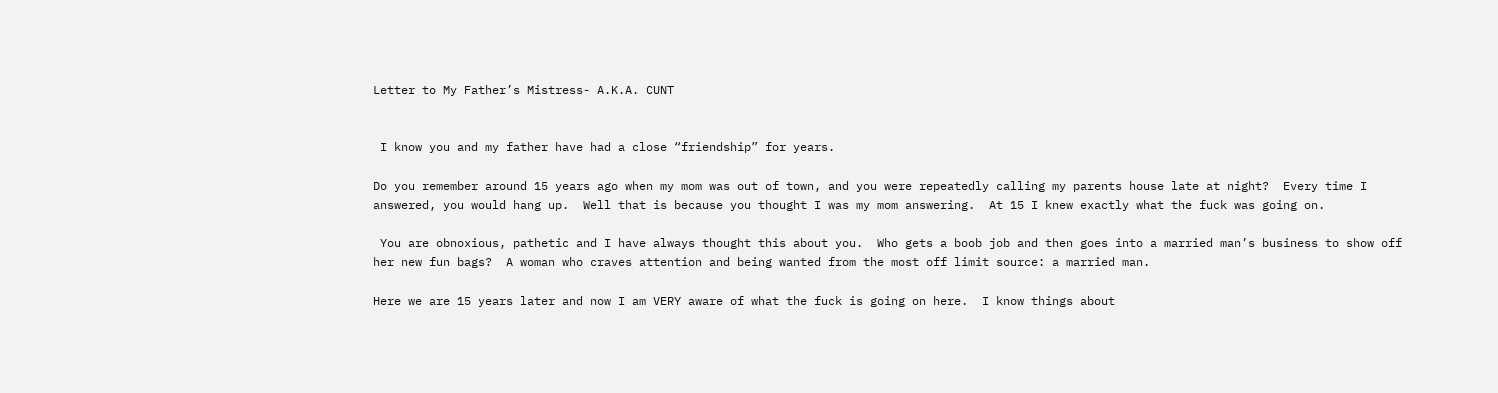Letter to My Father’s Mistress- A.K.A. CUNT


 I know you and my father have had a close “friendship” for years.

Do you remember around 15 years ago when my mom was out of town, and you were repeatedly calling my parents house late at night?  Every time I answered, you would hang up.  Well that is because you thought I was my mom answering.  At 15 I knew exactly what the fuck was going on.

 You are obnoxious, pathetic and I have always thought this about you.  Who gets a boob job and then goes into a married man’s business to show off her new fun bags?  A woman who craves attention and being wanted from the most off limit source: a married man.

Here we are 15 years later and now I am VERY aware of what the fuck is going on here.  I know things about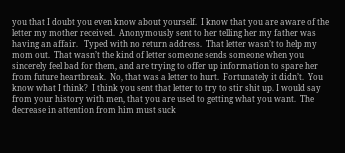you that I doubt you even know about yourself.  I know that you are aware of the letter my mother received.  Anonymously sent to her telling her my father was having an affair.   Typed with no return address.  That letter wasn’t to help my mom out.  That wasn’t the kind of letter someone sends someone when you sincerely feel bad for them, and are trying to offer up information to spare her from future heartbreak.  No, that was a letter to hurt.  Fortunately it didn’t.  You know what I think?  I think you sent that letter to try to stir shit up. I would say from your history with men, that you are used to getting what you want.  The decrease in attention from him must suck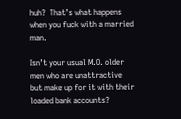huh?  That’s what happens when you fuck with a married man.

Isn’t your usual M.O. older men who are unattractive but make up for it with their loaded bank accounts?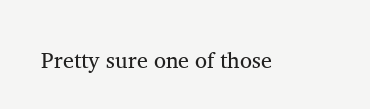Pretty sure one of those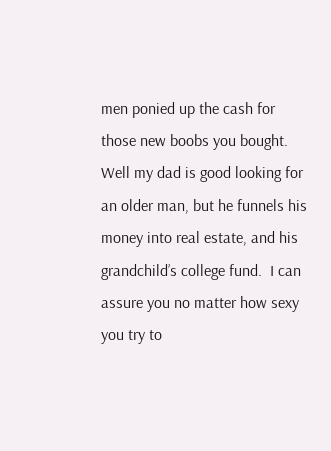men ponied up the cash for those new boobs you bought.   Well my dad is good looking for an older man, but he funnels his money into real estate, and his grandchild’s college fund.  I can assure you no matter how sexy you try to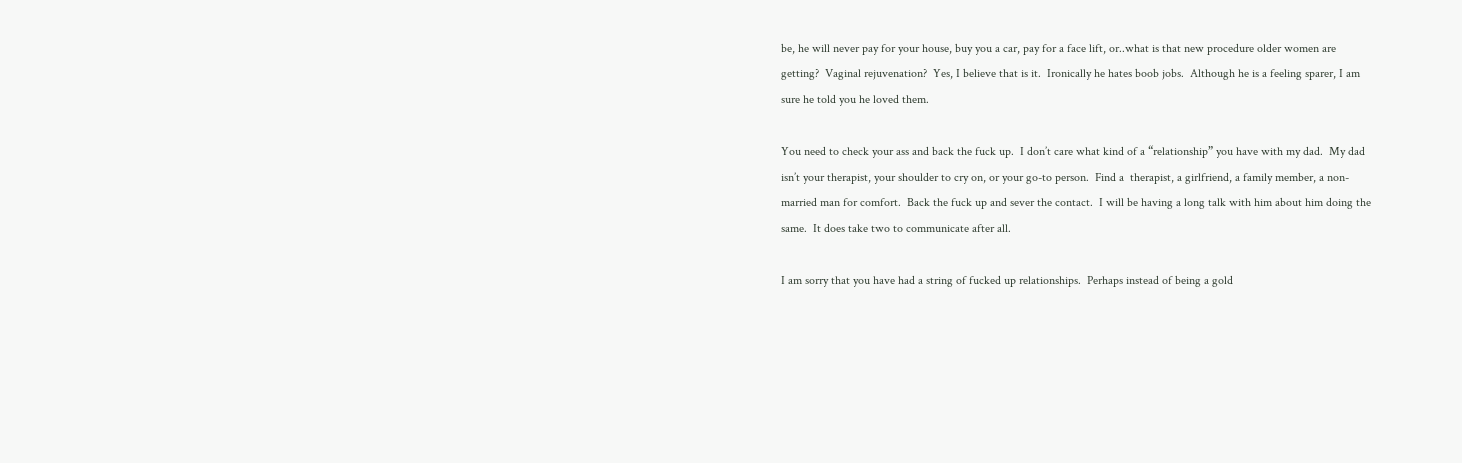be, he will never pay for your house, buy you a car, pay for a face lift, or..what is that new procedure older women are getting?  Vaginal rejuvenation?  Yes, I believe that is it.  Ironically he hates boob jobs.  Although he is a feeling sparer, I am sure he told you he loved them.

You need to check your ass and back the fuck up.  I don’t care what kind of a “relationship” you have with my dad.  My dad isn’t your therapist, your shoulder to cry on, or your go-to person.  Find a  therapist, a girlfriend, a family member, a non-married man for comfort.  Back the fuck up and sever the contact.  I will be having a long talk with him about him doing the same.  It does take two to communicate after all.

I am sorry that you have had a string of fucked up relationships.  Perhaps instead of being a gold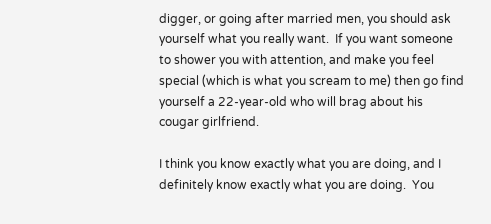digger, or going after married men, you should ask yourself what you really want.  If you want someone to shower you with attention, and make you feel special (which is what you scream to me) then go find yourself a 22-year-old who will brag about his cougar girlfriend.

I think you know exactly what you are doing, and I definitely know exactly what you are doing.  You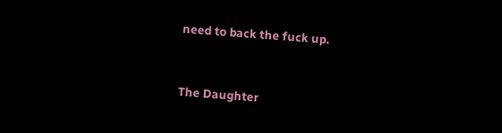need to back the fuck up.


The Daughter